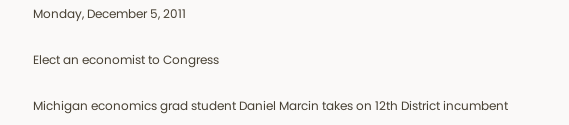Monday, December 5, 2011

Elect an economist to Congress

Michigan economics grad student Daniel Marcin takes on 12th District incumbent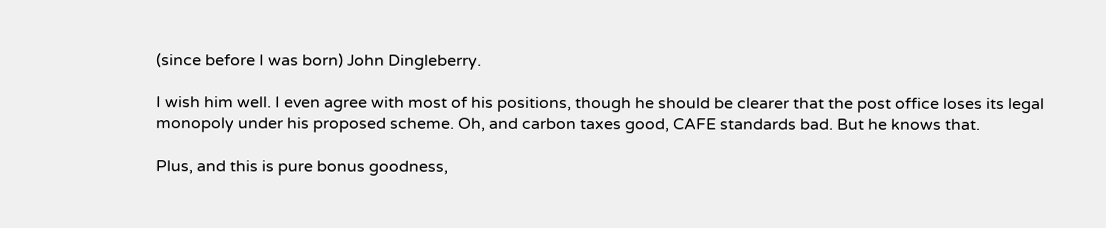(since before I was born) John Dingleberry.

I wish him well. I even agree with most of his positions, though he should be clearer that the post office loses its legal monopoly under his proposed scheme. Oh, and carbon taxes good, CAFE standards bad. But he knows that.

Plus, and this is pure bonus goodness,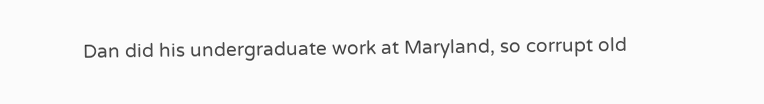Dan did his undergraduate work at Maryland, so corrupt old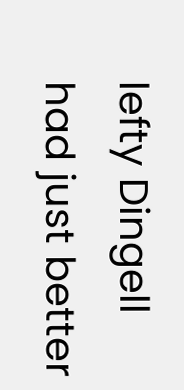lefty Dingell had just better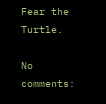Fear the Turtle.

No comments: